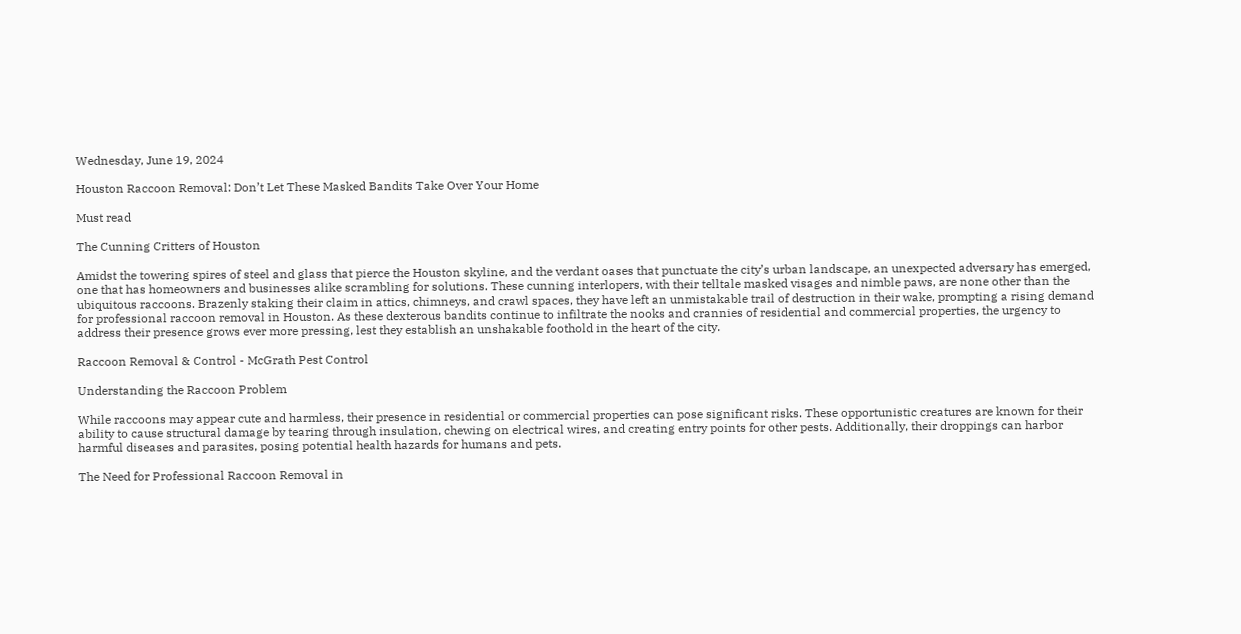Wednesday, June 19, 2024

Houston Raccoon Removal: Don’t Let These Masked Bandits Take Over Your Home

Must read

The Cunning Critters of Houston

Amidst the towering spires of steel and glass that pierce the Houston skyline, and the verdant oases that punctuate the city’s urban landscape, an unexpected adversary has emerged, one that has homeowners and businesses alike scrambling for solutions. These cunning interlopers, with their telltale masked visages and nimble paws, are none other than the ubiquitous raccoons. Brazenly staking their claim in attics, chimneys, and crawl spaces, they have left an unmistakable trail of destruction in their wake, prompting a rising demand for professional raccoon removal in Houston. As these dexterous bandits continue to infiltrate the nooks and crannies of residential and commercial properties, the urgency to address their presence grows ever more pressing, lest they establish an unshakable foothold in the heart of the city.

Raccoon Removal & Control - McGrath Pest Control

Understanding the Raccoon Problem

While raccoons may appear cute and harmless, their presence in residential or commercial properties can pose significant risks. These opportunistic creatures are known for their ability to cause structural damage by tearing through insulation, chewing on electrical wires, and creating entry points for other pests. Additionally, their droppings can harbor harmful diseases and parasites, posing potential health hazards for humans and pets.

The Need for Professional Raccoon Removal in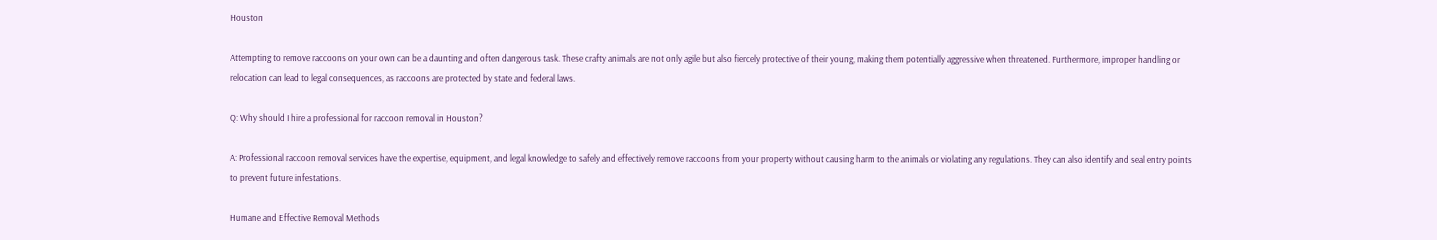Houston

Attempting to remove raccoons on your own can be a daunting and often dangerous task. These crafty animals are not only agile but also fiercely protective of their young, making them potentially aggressive when threatened. Furthermore, improper handling or relocation can lead to legal consequences, as raccoons are protected by state and federal laws.

Q: Why should I hire a professional for raccoon removal in Houston?

A: Professional raccoon removal services have the expertise, equipment, and legal knowledge to safely and effectively remove raccoons from your property without causing harm to the animals or violating any regulations. They can also identify and seal entry points to prevent future infestations.

Humane and Effective Removal Methods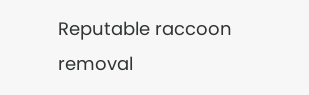Reputable raccoon removal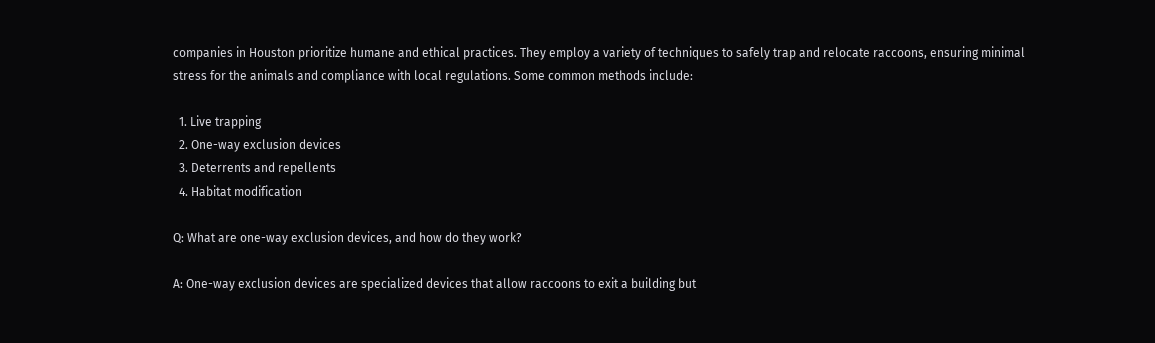companies in Houston prioritize humane and ethical practices. They employ a variety of techniques to safely trap and relocate raccoons, ensuring minimal stress for the animals and compliance with local regulations. Some common methods include:

  1. Live trapping
  2. One-way exclusion devices
  3. Deterrents and repellents
  4. Habitat modification

Q: What are one-way exclusion devices, and how do they work?

A: One-way exclusion devices are specialized devices that allow raccoons to exit a building but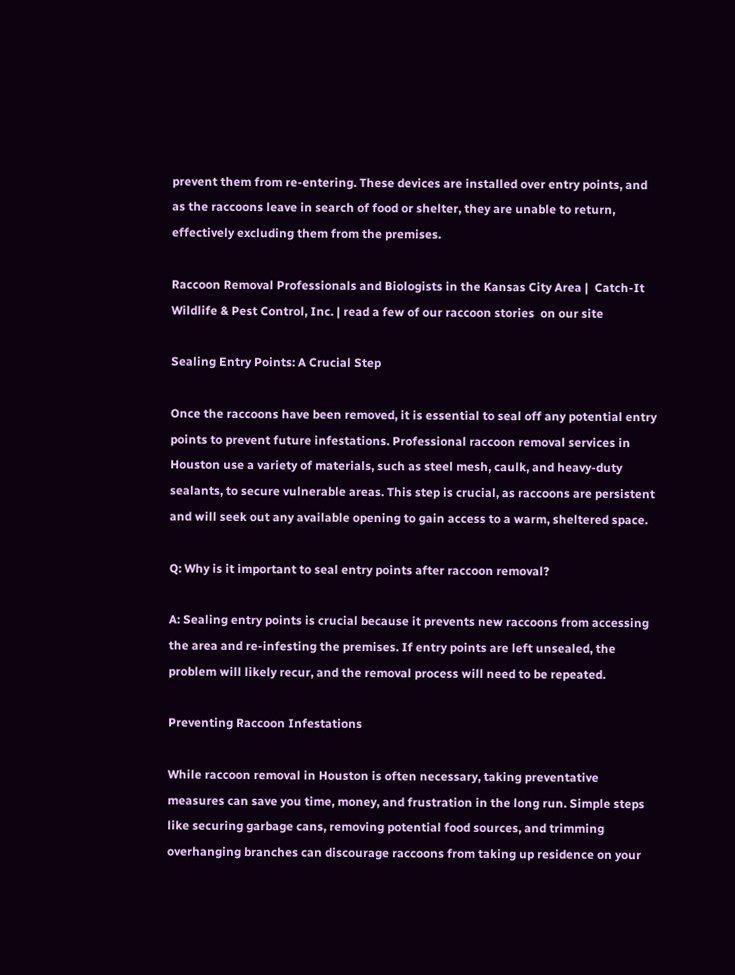prevent them from re-entering. These devices are installed over entry points, and as the raccoons leave in search of food or shelter, they are unable to return, effectively excluding them from the premises.

Raccoon Removal Professionals and Biologists in the Kansas City Area |  Catch-It Wildlife & Pest Control, Inc. | read a few of our raccoon stories  on our site

Sealing Entry Points: A Crucial Step

Once the raccoons have been removed, it is essential to seal off any potential entry points to prevent future infestations. Professional raccoon removal services in Houston use a variety of materials, such as steel mesh, caulk, and heavy-duty sealants, to secure vulnerable areas. This step is crucial, as raccoons are persistent and will seek out any available opening to gain access to a warm, sheltered space.

Q: Why is it important to seal entry points after raccoon removal?

A: Sealing entry points is crucial because it prevents new raccoons from accessing the area and re-infesting the premises. If entry points are left unsealed, the problem will likely recur, and the removal process will need to be repeated.

Preventing Raccoon Infestations

While raccoon removal in Houston is often necessary, taking preventative measures can save you time, money, and frustration in the long run. Simple steps like securing garbage cans, removing potential food sources, and trimming overhanging branches can discourage raccoons from taking up residence on your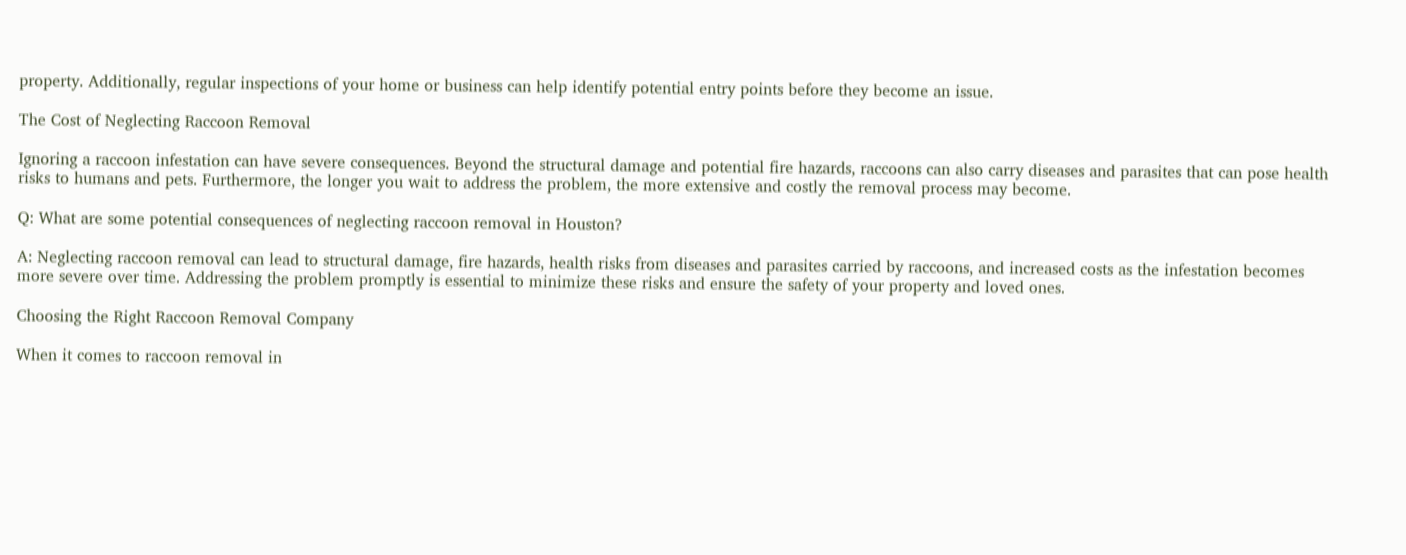property. Additionally, regular inspections of your home or business can help identify potential entry points before they become an issue.

The Cost of Neglecting Raccoon Removal

Ignoring a raccoon infestation can have severe consequences. Beyond the structural damage and potential fire hazards, raccoons can also carry diseases and parasites that can pose health risks to humans and pets. Furthermore, the longer you wait to address the problem, the more extensive and costly the removal process may become.

Q: What are some potential consequences of neglecting raccoon removal in Houston?

A: Neglecting raccoon removal can lead to structural damage, fire hazards, health risks from diseases and parasites carried by raccoons, and increased costs as the infestation becomes more severe over time. Addressing the problem promptly is essential to minimize these risks and ensure the safety of your property and loved ones.

Choosing the Right Raccoon Removal Company

When it comes to raccoon removal in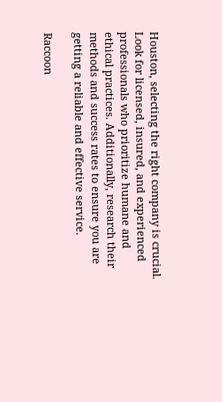Houston, selecting the right company is crucial. Look for licensed, insured, and experienced professionals who prioritize humane and ethical practices. Additionally, research their methods and success rates to ensure you are getting a reliable and effective service.

Raccoon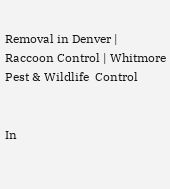Removal in Denver | Raccoon Control | Whitmore Pest & Wildlife  Control


In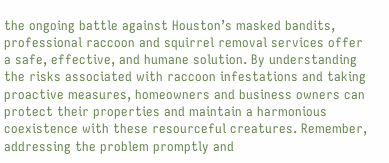the ongoing battle against Houston’s masked bandits, professional raccoon and squirrel removal services offer a safe, effective, and humane solution. By understanding the risks associated with raccoon infestations and taking proactive measures, homeowners and business owners can protect their properties and maintain a harmonious coexistence with these resourceful creatures. Remember, addressing the problem promptly and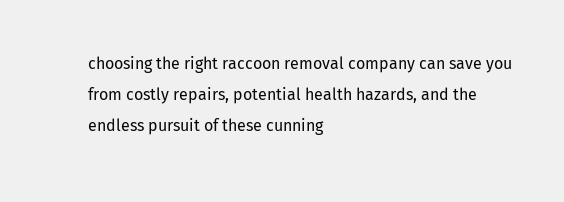choosing the right raccoon removal company can save you from costly repairs, potential health hazards, and the endless pursuit of these cunning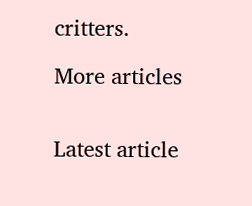critters.

More articles


Latest article